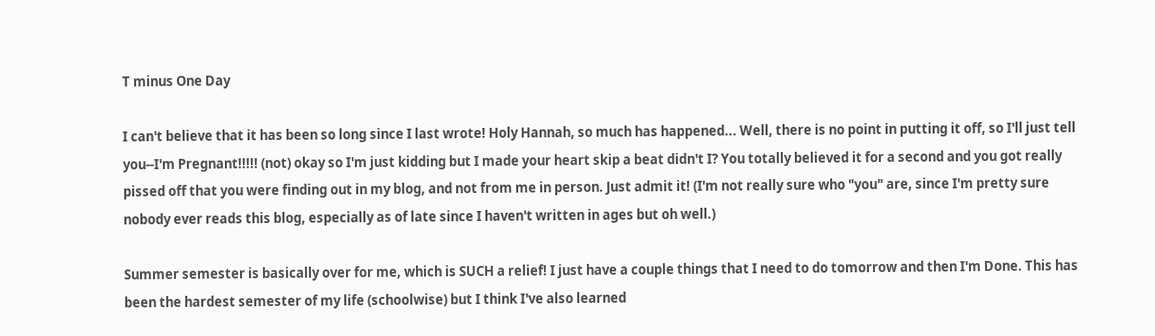T minus One Day

I can't believe that it has been so long since I last wrote! Holy Hannah, so much has happened... Well, there is no point in putting it off, so I'll just tell you--I'm Pregnant!!!!! (not) okay so I'm just kidding but I made your heart skip a beat didn't I? You totally believed it for a second and you got really pissed off that you were finding out in my blog, and not from me in person. Just admit it! (I'm not really sure who "you" are, since I'm pretty sure nobody ever reads this blog, especially as of late since I haven't written in ages but oh well.)

Summer semester is basically over for me, which is SUCH a relief! I just have a couple things that I need to do tomorrow and then I'm Done. This has been the hardest semester of my life (schoolwise) but I think I've also learned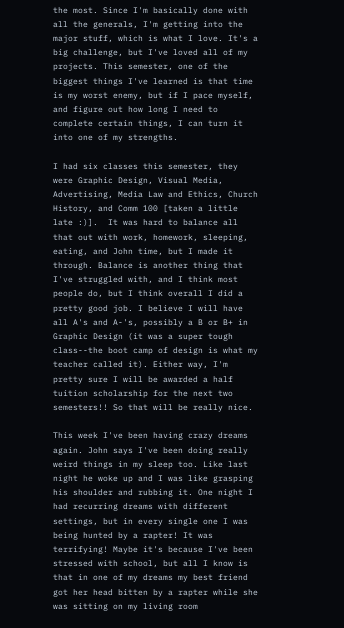the most. Since I'm basically done with all the generals, I'm getting into the major stuff, which is what I love. It's a big challenge, but I've loved all of my projects. This semester, one of the biggest things I've learned is that time is my worst enemy, but if I pace myself, and figure out how long I need to complete certain things, I can turn it into one of my strengths.

I had six classes this semester, they were Graphic Design, Visual Media, Advertising, Media Law and Ethics, Church History, and Comm 100 [taken a little late :)].  It was hard to balance all that out with work, homework, sleeping, eating, and John time, but I made it through. Balance is another thing that I've struggled with, and I think most people do, but I think overall I did a pretty good job. I believe I will have all A's and A-'s, possibly a B or B+ in Graphic Design (it was a super tough class--the boot camp of design is what my teacher called it). Either way, I'm pretty sure I will be awarded a half tuition scholarship for the next two semesters!! So that will be really nice.

This week I've been having crazy dreams again. John says I've been doing really weird things in my sleep too. Like last night he woke up and I was like grasping his shoulder and rubbing it. One night I had recurring dreams with different settings, but in every single one I was being hunted by a rapter! It was terrifying! Maybe it's because I've been stressed with school, but all I know is that in one of my dreams my best friend got her head bitten by a rapter while she was sitting on my living room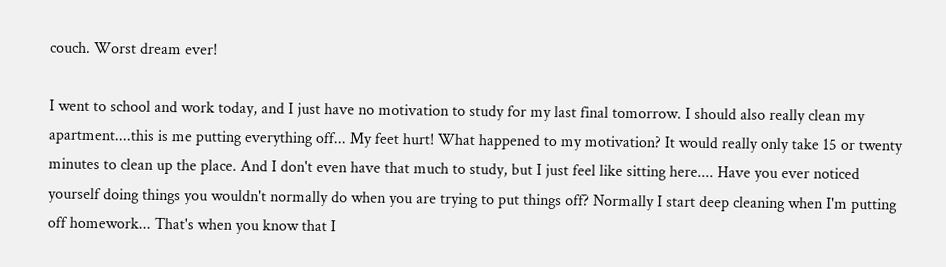couch. Worst dream ever!

I went to school and work today, and I just have no motivation to study for my last final tomorrow. I should also really clean my apartment....this is me putting everything off... My feet hurt! What happened to my motivation? It would really only take 15 or twenty minutes to clean up the place. And I don't even have that much to study, but I just feel like sitting here.... Have you ever noticed yourself doing things you wouldn't normally do when you are trying to put things off? Normally I start deep cleaning when I'm putting off homework... That's when you know that I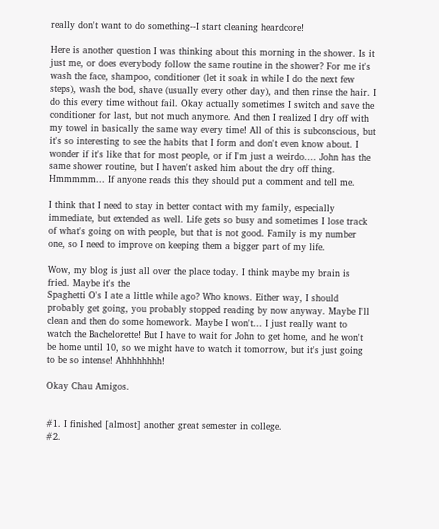really don't want to do something--I start cleaning heardcore!

Here is another question I was thinking about this morning in the shower. Is it just me, or does everybody follow the same routine in the shower? For me it's wash the face, shampoo, conditioner (let it soak in while I do the next few steps), wash the bod, shave (usually every other day), and then rinse the hair. I do this every time without fail. Okay actually sometimes I switch and save the conditioner for last, but not much anymore. And then I realized I dry off with my towel in basically the same way every time! All of this is subconscious, but it's so interesting to see the habits that I form and don't even know about. I wonder if it's like that for most people, or if I'm just a weirdo.... John has the same shower routine, but I haven't asked him about the dry off thing. Hmmmmm... If anyone reads this they should put a comment and tell me.

I think that I need to stay in better contact with my family, especially immediate, but extended as well. Life gets so busy and sometimes I lose track of what's going on with people, but that is not good. Family is my number one, so I need to improve on keeping them a bigger part of my life.

Wow, my blog is just all over the place today. I think maybe my brain is fried. Maybe it's the
Spaghetti O's I ate a little while ago? Who knows. Either way, I should probably get going, you probably stopped reading by now anyway. Maybe I'll clean and then do some homework. Maybe I won't... I just really want to watch the Bachelorette! But I have to wait for John to get home, and he won't be home until 10, so we might have to watch it tomorrow, but it's just going to be so intense! Ahhhhhhhh!

Okay Chau Amigos.


#1. I finished [almost] another great semester in college.
#2.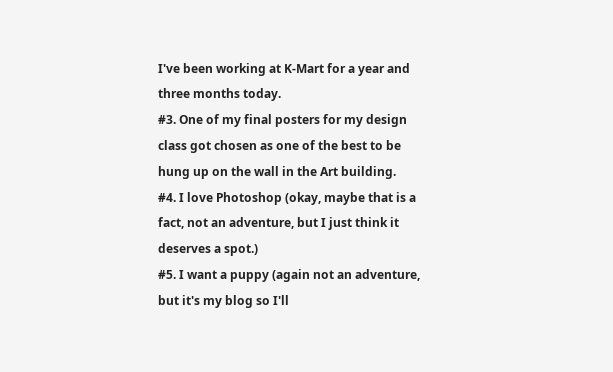I've been working at K-Mart for a year and three months today.
#3. One of my final posters for my design class got chosen as one of the best to be hung up on the wall in the Art building.
#4. I love Photoshop (okay, maybe that is a fact, not an adventure, but I just think it deserves a spot.)
#5. I want a puppy (again not an adventure, but it's my blog so I'll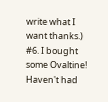write what I want thanks.)
#6. I bought some Ovaltine! Haven't had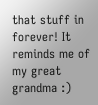that stuff in forever! It reminds me of my great grandma :)